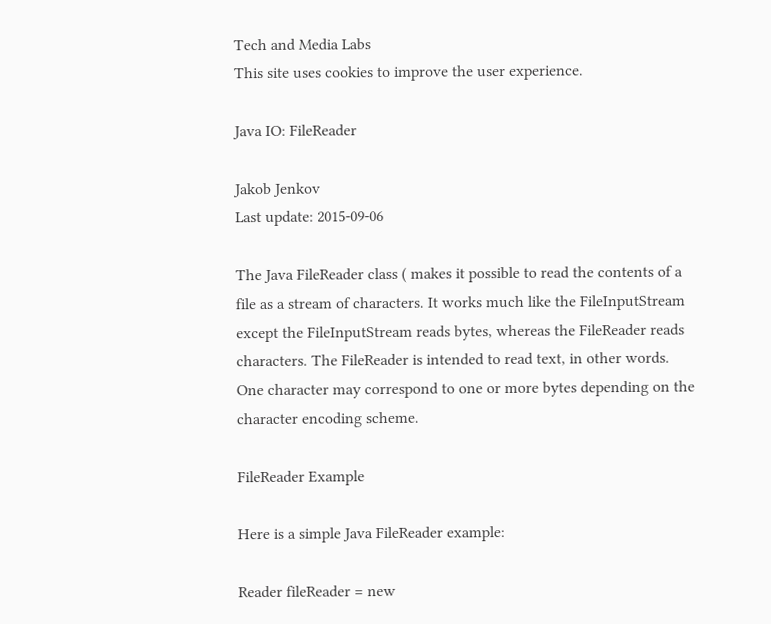Tech and Media Labs
This site uses cookies to improve the user experience.

Java IO: FileReader

Jakob Jenkov
Last update: 2015-09-06

The Java FileReader class ( makes it possible to read the contents of a file as a stream of characters. It works much like the FileInputStream except the FileInputStream reads bytes, whereas the FileReader reads characters. The FileReader is intended to read text, in other words. One character may correspond to one or more bytes depending on the character encoding scheme.

FileReader Example

Here is a simple Java FileReader example:

Reader fileReader = new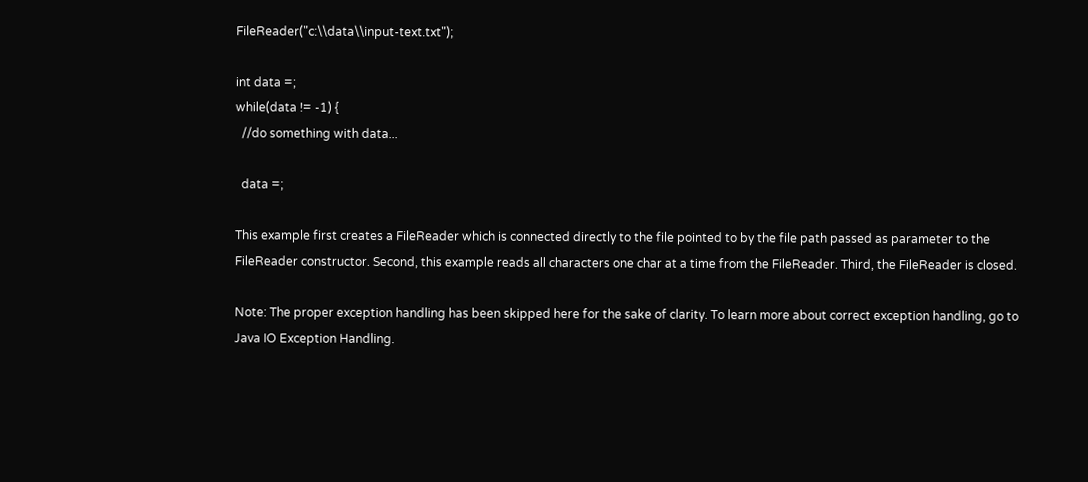FileReader("c:\\data\\input-text.txt");

int data =;
while(data != -1) {
  //do something with data...

  data =;

This example first creates a FileReader which is connected directly to the file pointed to by the file path passed as parameter to the FileReader constructor. Second, this example reads all characters one char at a time from the FileReader. Third, the FileReader is closed.

Note: The proper exception handling has been skipped here for the sake of clarity. To learn more about correct exception handling, go to Java IO Exception Handling.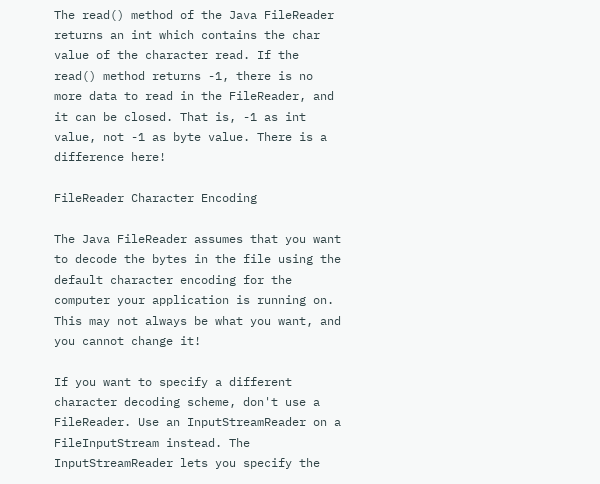The read() method of the Java FileReader returns an int which contains the char value of the character read. If the read() method returns -1, there is no more data to read in the FileReader, and it can be closed. That is, -1 as int value, not -1 as byte value. There is a difference here!

FileReader Character Encoding

The Java FileReader assumes that you want to decode the bytes in the file using the default character encoding for the computer your application is running on. This may not always be what you want, and you cannot change it!

If you want to specify a different character decoding scheme, don't use a FileReader. Use an InputStreamReader on a FileInputStream instead. The InputStreamReader lets you specify the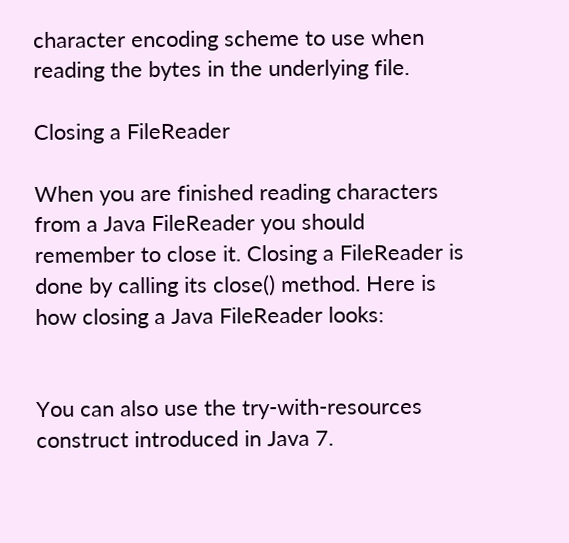character encoding scheme to use when reading the bytes in the underlying file.

Closing a FileReader

When you are finished reading characters from a Java FileReader you should remember to close it. Closing a FileReader is done by calling its close() method. Here is how closing a Java FileReader looks:


You can also use the try-with-resources construct introduced in Java 7.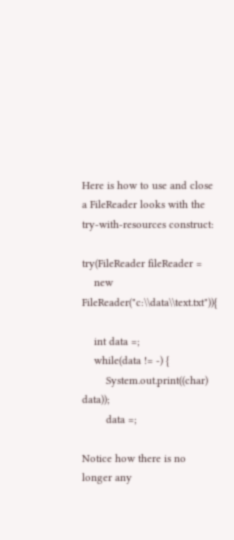Here is how to use and close a FileReader looks with the try-with-resources construct:

try(FileReader fileReader =
    new FileReader("c:\\data\\text.txt")){

    int data =;
    while(data != -) {
        System.out.print((char) data));
        data =;

Notice how there is no longer any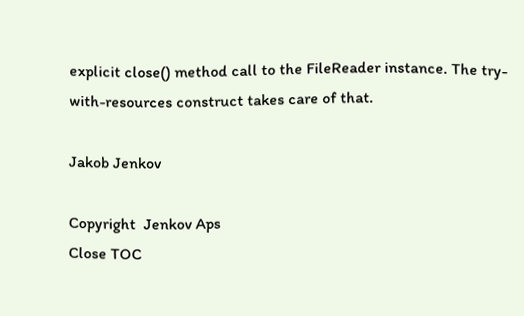explicit close() method call to the FileReader instance. The try-with-resources construct takes care of that.

Jakob Jenkov

Copyright  Jenkov Aps
Close TOC